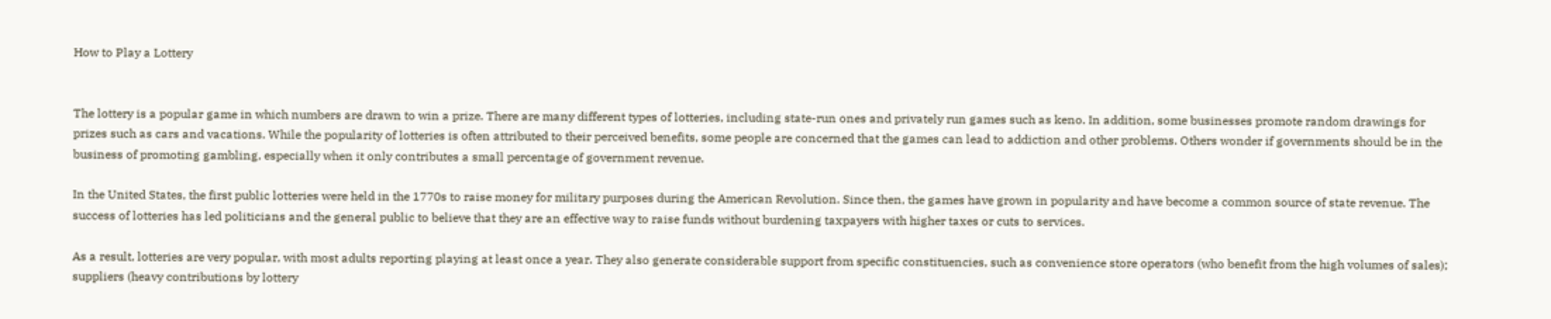How to Play a Lottery


The lottery is a popular game in which numbers are drawn to win a prize. There are many different types of lotteries, including state-run ones and privately run games such as keno. In addition, some businesses promote random drawings for prizes such as cars and vacations. While the popularity of lotteries is often attributed to their perceived benefits, some people are concerned that the games can lead to addiction and other problems. Others wonder if governments should be in the business of promoting gambling, especially when it only contributes a small percentage of government revenue.

In the United States, the first public lotteries were held in the 1770s to raise money for military purposes during the American Revolution. Since then, the games have grown in popularity and have become a common source of state revenue. The success of lotteries has led politicians and the general public to believe that they are an effective way to raise funds without burdening taxpayers with higher taxes or cuts to services.

As a result, lotteries are very popular, with most adults reporting playing at least once a year. They also generate considerable support from specific constituencies, such as convenience store operators (who benefit from the high volumes of sales); suppliers (heavy contributions by lottery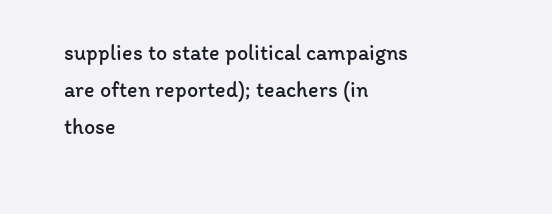supplies to state political campaigns are often reported); teachers (in those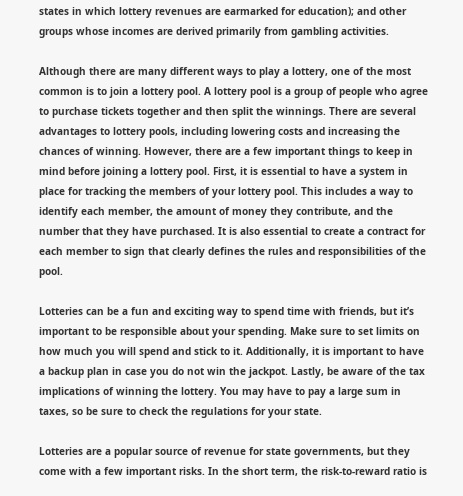states in which lottery revenues are earmarked for education); and other groups whose incomes are derived primarily from gambling activities.

Although there are many different ways to play a lottery, one of the most common is to join a lottery pool. A lottery pool is a group of people who agree to purchase tickets together and then split the winnings. There are several advantages to lottery pools, including lowering costs and increasing the chances of winning. However, there are a few important things to keep in mind before joining a lottery pool. First, it is essential to have a system in place for tracking the members of your lottery pool. This includes a way to identify each member, the amount of money they contribute, and the number that they have purchased. It is also essential to create a contract for each member to sign that clearly defines the rules and responsibilities of the pool.

Lotteries can be a fun and exciting way to spend time with friends, but it’s important to be responsible about your spending. Make sure to set limits on how much you will spend and stick to it. Additionally, it is important to have a backup plan in case you do not win the jackpot. Lastly, be aware of the tax implications of winning the lottery. You may have to pay a large sum in taxes, so be sure to check the regulations for your state.

Lotteries are a popular source of revenue for state governments, but they come with a few important risks. In the short term, the risk-to-reward ratio is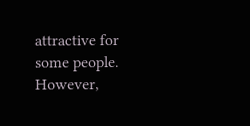attractive for some people. However,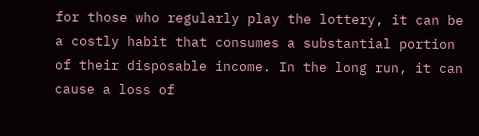for those who regularly play the lottery, it can be a costly habit that consumes a substantial portion of their disposable income. In the long run, it can cause a loss of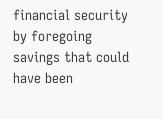financial security by foregoing savings that could have been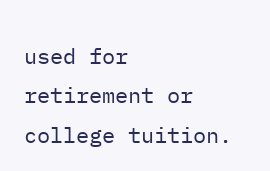used for retirement or college tuition.